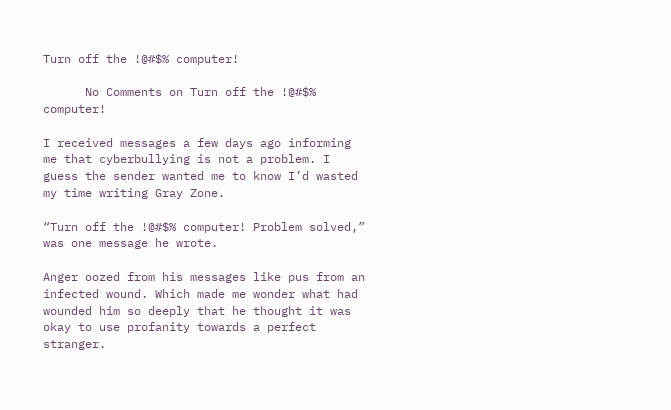Turn off the !@#$% computer!

      No Comments on Turn off the !@#$% computer!

I received messages a few days ago informing me that cyberbullying is not a problem. I guess the sender wanted me to know I’d wasted my time writing Gray Zone.

“Turn off the !@#$% computer! Problem solved,” was one message he wrote.

Anger oozed from his messages like pus from an infected wound. Which made me wonder what had wounded him so deeply that he thought it was okay to use profanity towards a perfect stranger.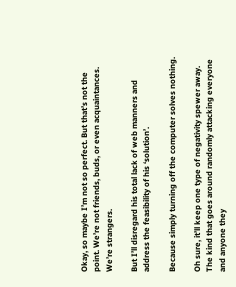Okay, so maybe I’m not so perfect. But that’s not the point. We’re not friends, buds, or even acquaintances. We’re strangers.

But I’ll disregard his total lack of web manners and address the feasibility of his ‘solution’.

Because simply turning off the computer solves nothing.

Oh sure, it’ll keep one type of negativity spewer away. The kind that goes around randomly attacking everyone and anyone they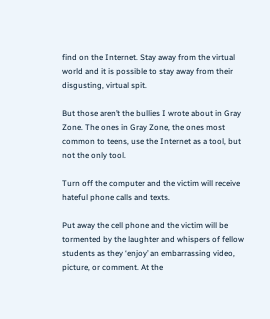find on the Internet. Stay away from the virtual world and it is possible to stay away from their disgusting, virtual spit.

But those aren’t the bullies I wrote about in Gray Zone. The ones in Gray Zone, the ones most common to teens, use the Internet as a tool, but not the only tool.

Turn off the computer and the victim will receive hateful phone calls and texts.

Put away the cell phone and the victim will be tormented by the laughter and whispers of fellow students as they ‘enjoy’ an embarrassing video, picture, or comment. At the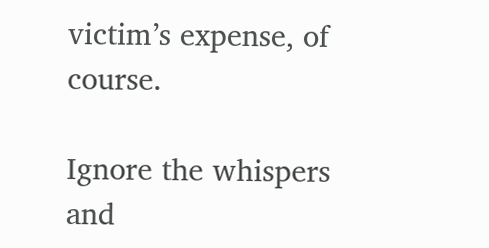victim’s expense, of course.

Ignore the whispers and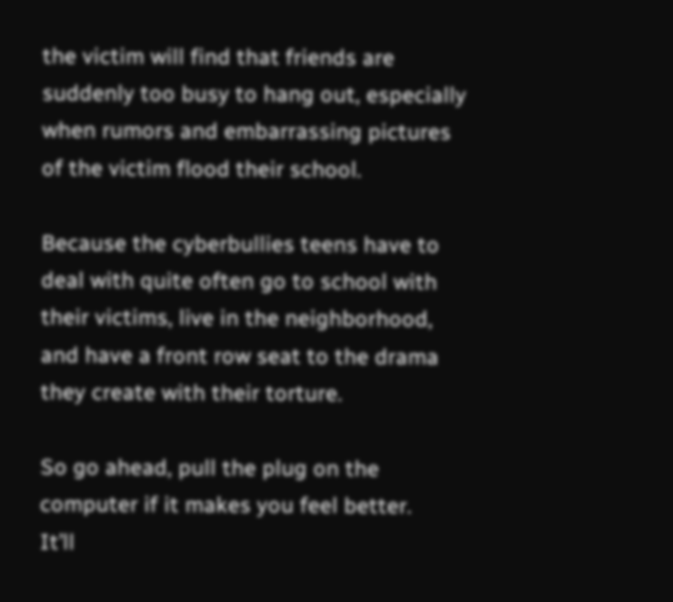the victim will find that friends are suddenly too busy to hang out, especially when rumors and embarrassing pictures of the victim flood their school.

Because the cyberbullies teens have to deal with quite often go to school with their victims, live in the neighborhood, and have a front row seat to the drama they create with their torture.

So go ahead, pull the plug on the computer if it makes you feel better.
It’ll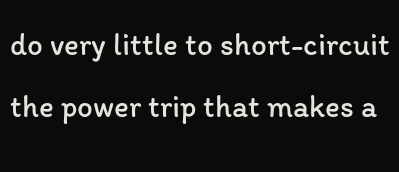do very little to short-circuit the power trip that makes a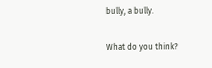bully, a bully.

What do you think?